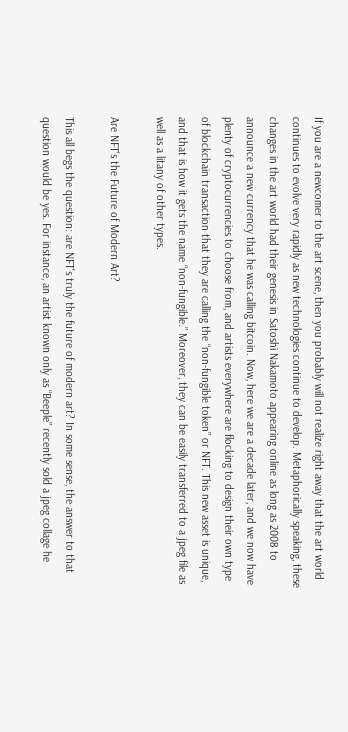If you are a newcomer to the art scene, then you probably will not realize right away that the art world continues to evolve very rapidly as new technologies continue to develop. Metaphorically speaking, these changes in the art world had their genesis in Satoshi Nakamoto appearing online as long as 2008 to announce a new currency that he was calling bitcoin. Now, here we are a decade later, and we now have plenty of cryptocurrencies to choose from, and artists everywhere are flocking to design their own type of blockchain transaction that they are calling the “non-fungible token” or NFT. This new asset is unique, and that is how it gets the name “non-fungible.” Moreover, they can be easily transferred to a jpeg file as well as a litany of other types.

Are NFT’s the Future of Modern Art?

This all begs the question: are NFT’s truly the future of modern art? In some sense, the answer to that question would be yes. For instance, an artist known only as “Beeple” recently sold a jpeg collage he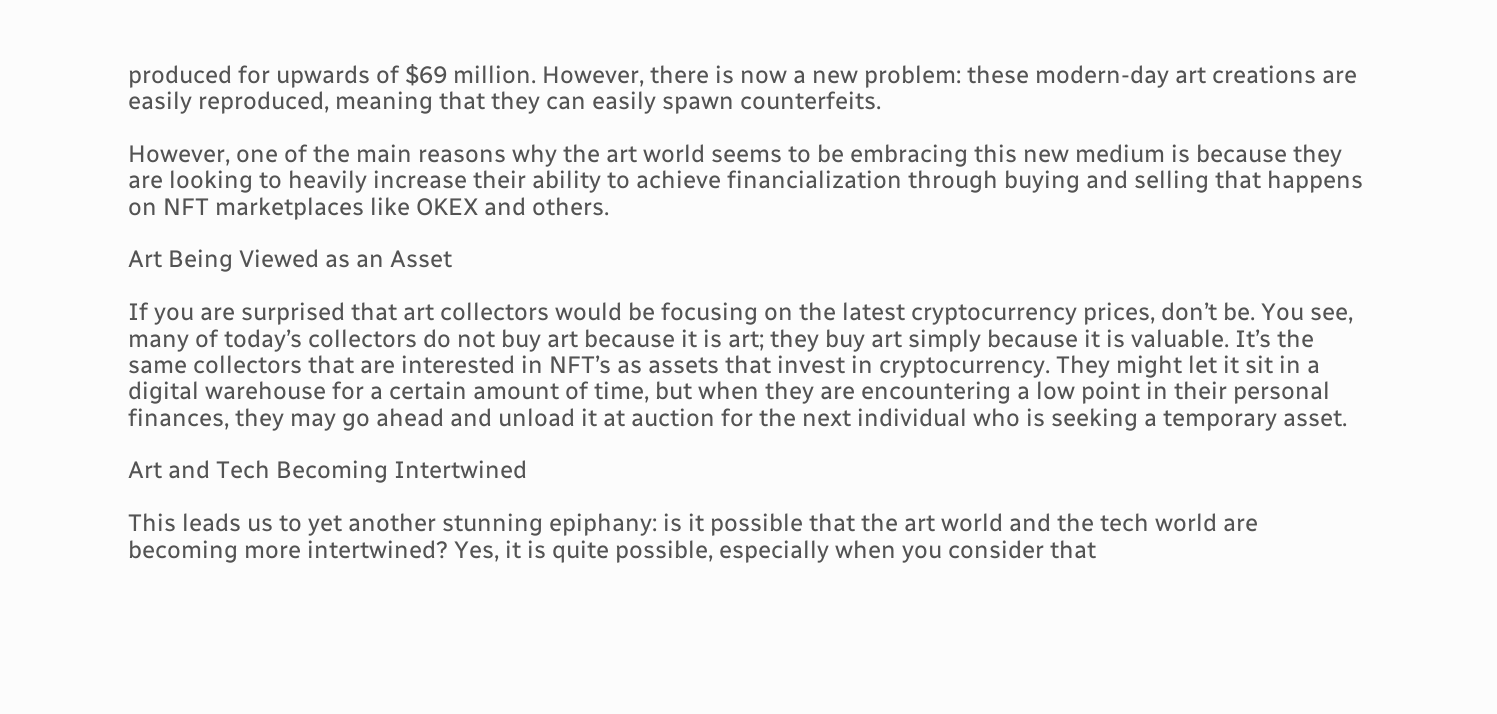produced for upwards of $69 million. However, there is now a new problem: these modern-day art creations are easily reproduced, meaning that they can easily spawn counterfeits.

However, one of the main reasons why the art world seems to be embracing this new medium is because they are looking to heavily increase their ability to achieve financialization through buying and selling that happens on NFT marketplaces like OKEX and others.

Art Being Viewed as an Asset

If you are surprised that art collectors would be focusing on the latest cryptocurrency prices, don’t be. You see, many of today’s collectors do not buy art because it is art; they buy art simply because it is valuable. It’s the same collectors that are interested in NFT’s as assets that invest in cryptocurrency. They might let it sit in a digital warehouse for a certain amount of time, but when they are encountering a low point in their personal finances, they may go ahead and unload it at auction for the next individual who is seeking a temporary asset.

Art and Tech Becoming Intertwined

This leads us to yet another stunning epiphany: is it possible that the art world and the tech world are becoming more intertwined? Yes, it is quite possible, especially when you consider that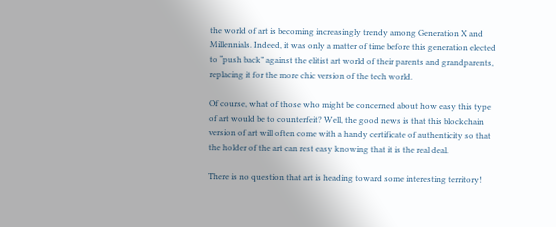the world of art is becoming increasingly trendy among Generation X and Millennials. Indeed, it was only a matter of time before this generation elected to “push back” against the elitist art world of their parents and grandparents, replacing it for the more chic version of the tech world.

Of course, what of those who might be concerned about how easy this type of art would be to counterfeit? Well, the good news is that this blockchain version of art will often come with a handy certificate of authenticity so that the holder of the art can rest easy knowing that it is the real deal.

There is no question that art is heading toward some interesting territory!